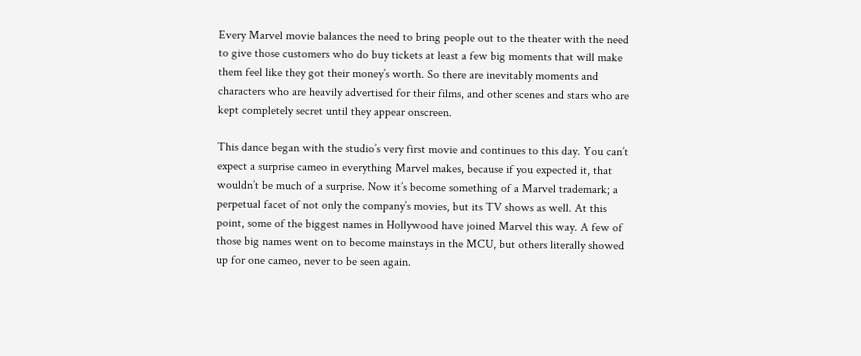Every Marvel movie balances the need to bring people out to the theater with the need to give those customers who do buy tickets at least a few big moments that will make them feel like they got their money’s worth. So there are inevitably moments and characters who are heavily advertised for their films, and other scenes and stars who are kept completely secret until they appear onscreen.

This dance began with the studio’s very first movie and continues to this day. You can’t expect a surprise cameo in everything Marvel makes, because if you expected it, that wouldn’t be much of a surprise. Now it’s become something of a Marvel trademark; a perpetual facet of not only the company’s movies, but its TV shows as well. At this point, some of the biggest names in Hollywood have joined Marvel this way. A few of those big names went on to become mainstays in the MCU, but others literally showed up for one cameo, never to be seen again.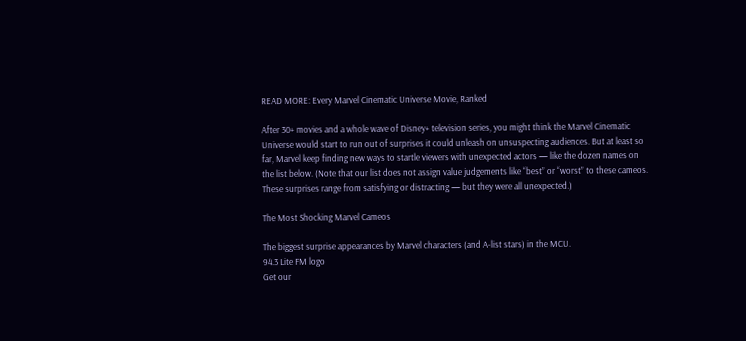READ MORE: Every Marvel Cinematic Universe Movie, Ranked

After 30+ movies and a whole wave of Disney+ television series, you might think the Marvel Cinematic Universe would start to run out of surprises it could unleash on unsuspecting audiences. But at least so far, Marvel keep finding new ways to startle viewers with unexpected actors — like the dozen names on the list below. (Note that our list does not assign value judgements like “best” or “worst” to these cameos. These surprises range from satisfying or distracting — but they were all unexpected.)

The Most Shocking Marvel Cameos

The biggest surprise appearances by Marvel characters (and A-list stars) in the MCU.
94.3 Lite FM logo
Get our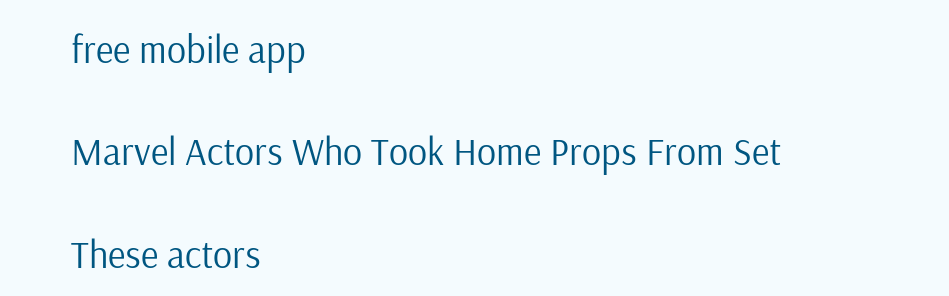free mobile app

Marvel Actors Who Took Home Props From Set

These actors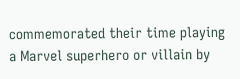commemorated their time playing a Marvel superhero or villain by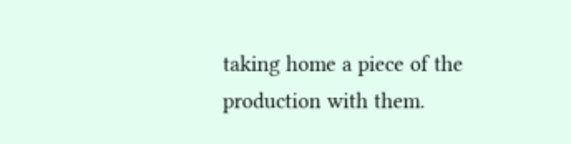taking home a piece of the production with them.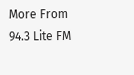More From 94.3 Lite FM